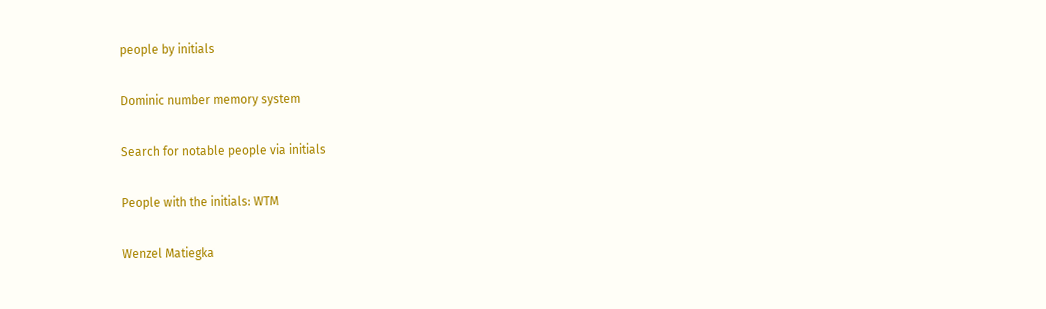people by initials

Dominic number memory system

Search for notable people via initials

People with the initials: WTM

Wenzel Matiegka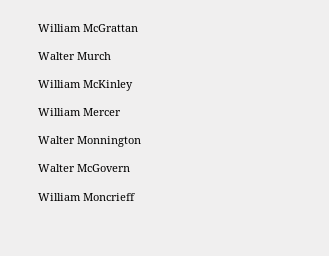William McGrattan

Walter Murch

William McKinley

William Mercer

Walter Monnington

Walter McGovern

William Moncrieff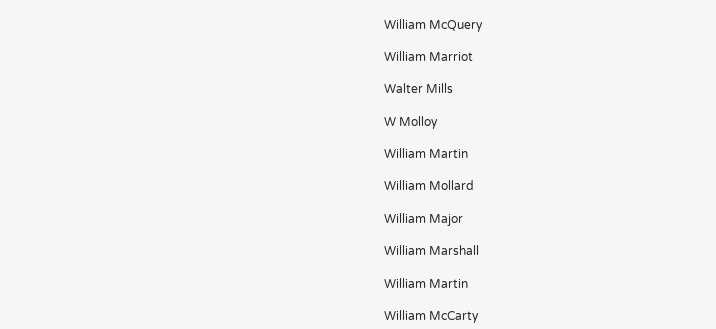William McQuery

William Marriot

Walter Mills

W Molloy

William Martin

William Mollard

William Major

William Marshall

William Martin

William McCarty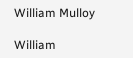William Mulloy

William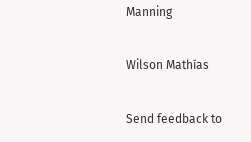Manning

Wilson Mathías

Send feedback to